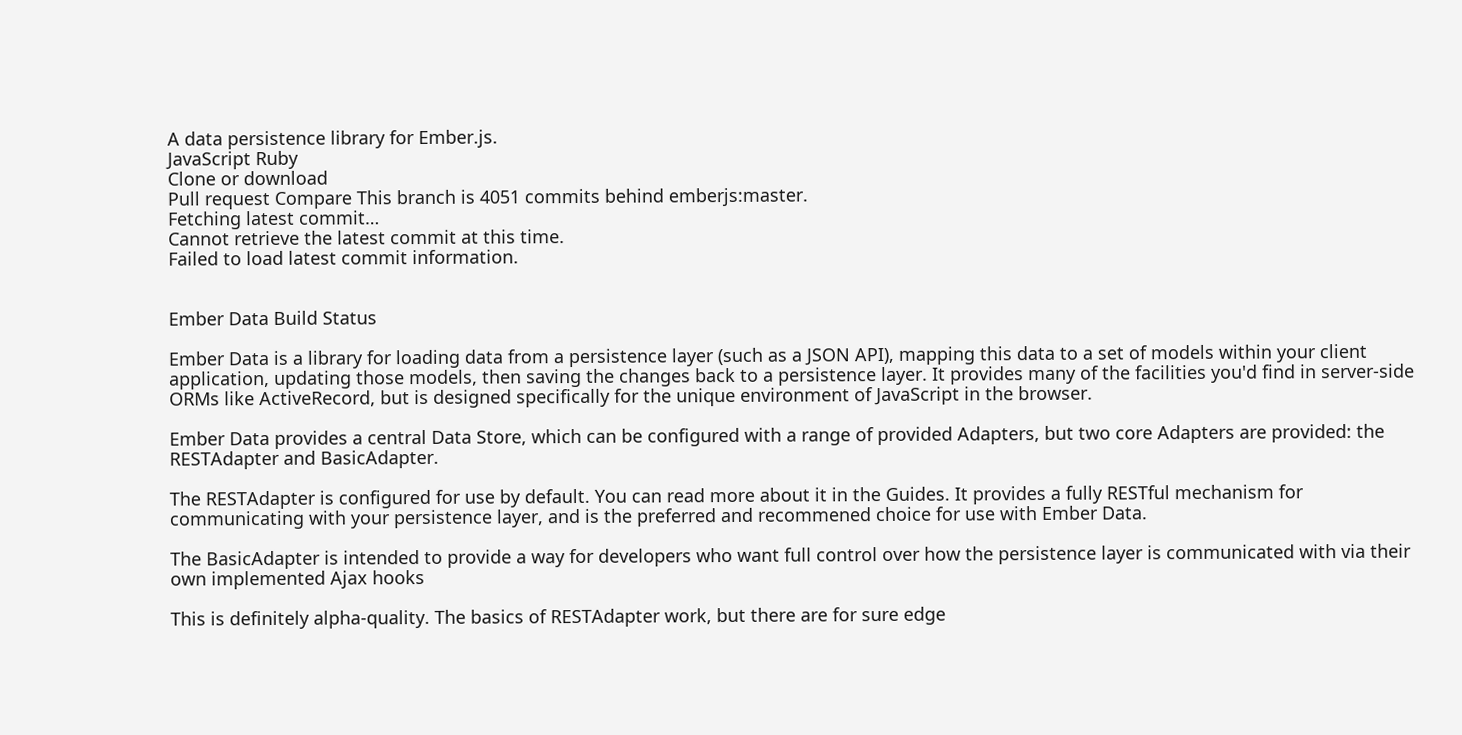A data persistence library for Ember.js.
JavaScript Ruby
Clone or download
Pull request Compare This branch is 4051 commits behind emberjs:master.
Fetching latest commit…
Cannot retrieve the latest commit at this time.
Failed to load latest commit information.


Ember Data Build Status

Ember Data is a library for loading data from a persistence layer (such as a JSON API), mapping this data to a set of models within your client application, updating those models, then saving the changes back to a persistence layer. It provides many of the facilities you'd find in server-side ORMs like ActiveRecord, but is designed specifically for the unique environment of JavaScript in the browser.

Ember Data provides a central Data Store, which can be configured with a range of provided Adapters, but two core Adapters are provided: the RESTAdapter and BasicAdapter.

The RESTAdapter is configured for use by default. You can read more about it in the Guides. It provides a fully RESTful mechanism for communicating with your persistence layer, and is the preferred and recommened choice for use with Ember Data.

The BasicAdapter is intended to provide a way for developers who want full control over how the persistence layer is communicated with via their own implemented Ajax hooks

This is definitely alpha-quality. The basics of RESTAdapter work, but there are for sure edge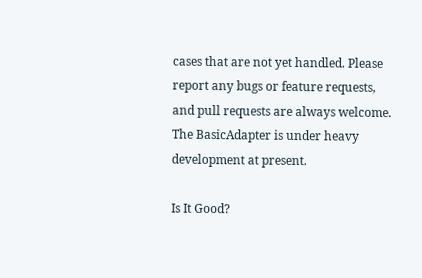cases that are not yet handled. Please report any bugs or feature requests, and pull requests are always welcome. The BasicAdapter is under heavy development at present.

Is It Good?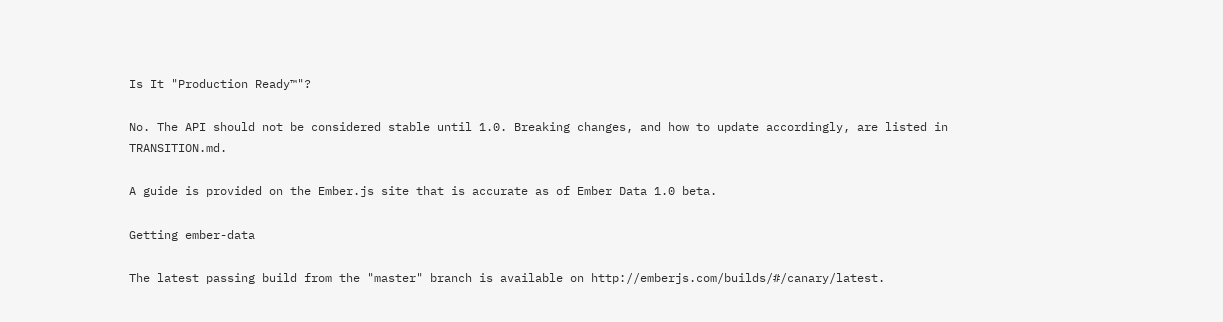Is It "Production Ready™"?

No. The API should not be considered stable until 1.0. Breaking changes, and how to update accordingly, are listed in TRANSITION.md.

A guide is provided on the Ember.js site that is accurate as of Ember Data 1.0 beta.

Getting ember-data

The latest passing build from the "master" branch is available on http://emberjs.com/builds/#/canary/latest.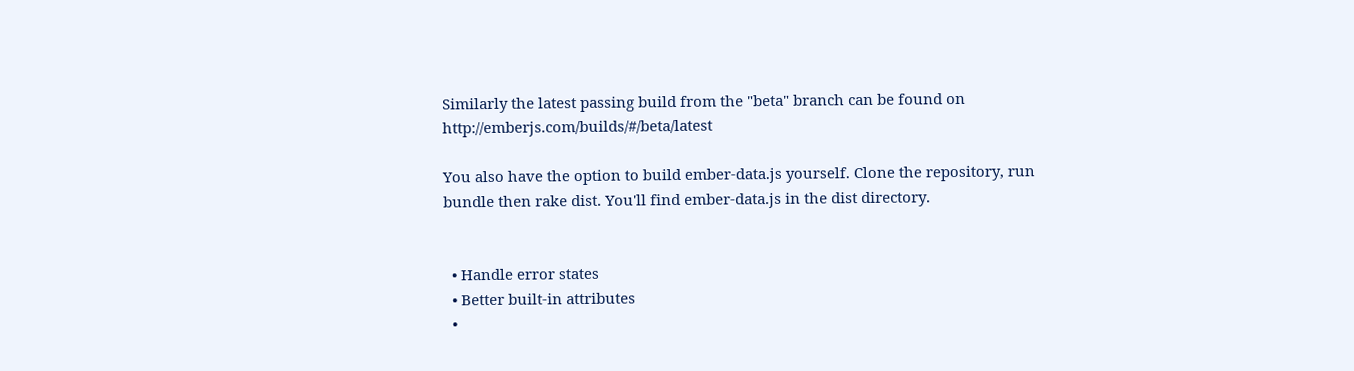Similarly the latest passing build from the "beta" branch can be found on http://emberjs.com/builds/#/beta/latest

You also have the option to build ember-data.js yourself. Clone the repository, run bundle then rake dist. You'll find ember-data.js in the dist directory.


  • Handle error states
  • Better built-in attributes
  •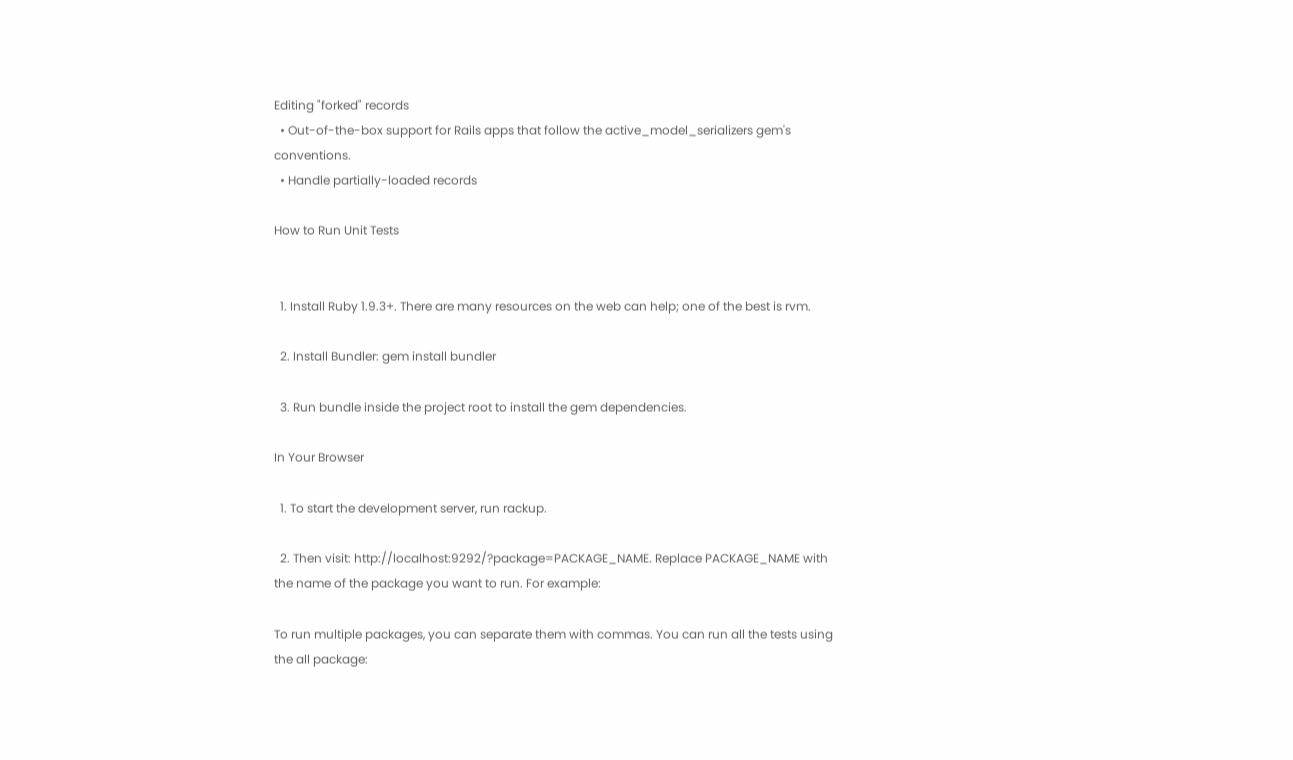Editing "forked" records
  • Out-of-the-box support for Rails apps that follow the active_model_serializers gem's conventions.
  • Handle partially-loaded records

How to Run Unit Tests


  1. Install Ruby 1.9.3+. There are many resources on the web can help; one of the best is rvm.

  2. Install Bundler: gem install bundler

  3. Run bundle inside the project root to install the gem dependencies.

In Your Browser

  1. To start the development server, run rackup.

  2. Then visit: http://localhost:9292/?package=PACKAGE_NAME. Replace PACKAGE_NAME with the name of the package you want to run. For example:

To run multiple packages, you can separate them with commas. You can run all the tests using the all package: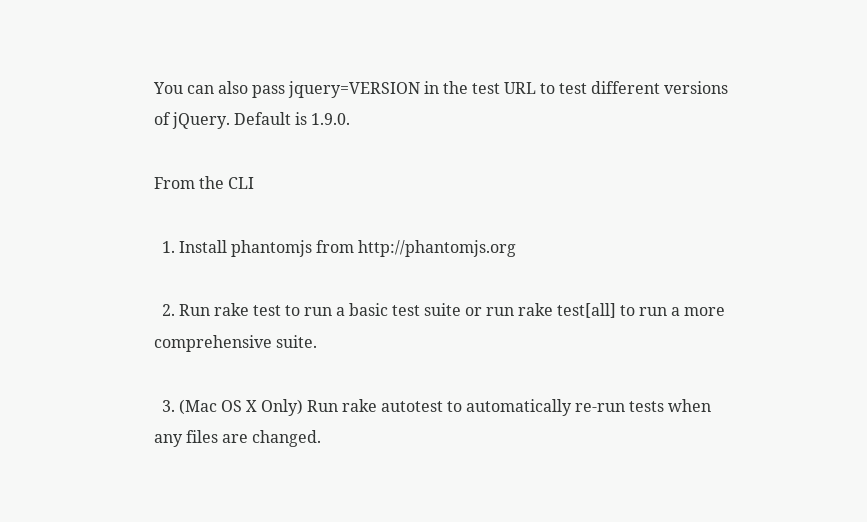You can also pass jquery=VERSION in the test URL to test different versions of jQuery. Default is 1.9.0.

From the CLI

  1. Install phantomjs from http://phantomjs.org

  2. Run rake test to run a basic test suite or run rake test[all] to run a more comprehensive suite.

  3. (Mac OS X Only) Run rake autotest to automatically re-run tests when any files are changed.